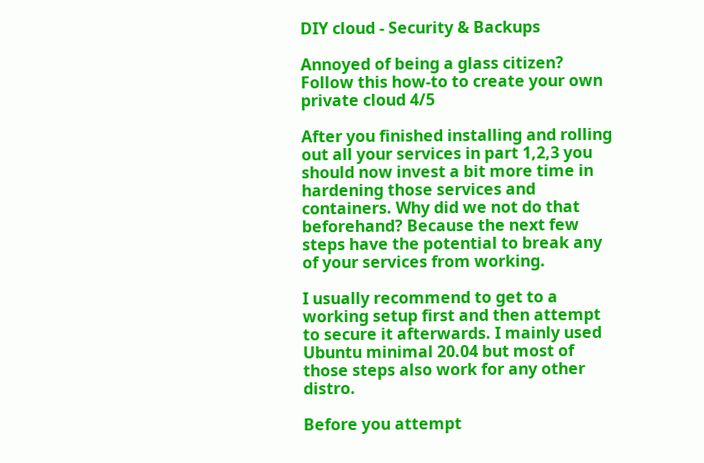DIY cloud - Security & Backups

Annoyed of being a glass citizen? Follow this how-to to create your own private cloud 4/5

After you finished installing and rolling out all your services in part 1,2,3 you should now invest a bit more time in hardening those services and containers. Why did we not do that beforehand? Because the next few steps have the potential to break any of your services from working.

I usually recommend to get to a working setup first and then attempt to secure it afterwards. I mainly used Ubuntu minimal 20.04 but most of those steps also work for any other distro.

Before you attempt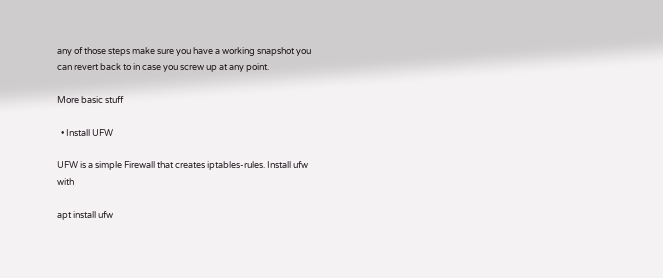any of those steps make sure you have a working snapshot you can revert back to in case you screw up at any point.

More basic stuff

  • Install UFW

UFW is a simple Firewall that creates iptables-rules. Install ufw with

apt install ufw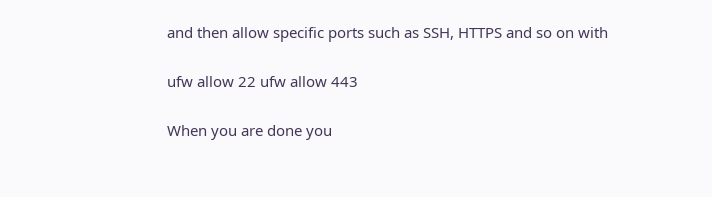and then allow specific ports such as SSH, HTTPS and so on with

ufw allow 22 ufw allow 443

When you are done you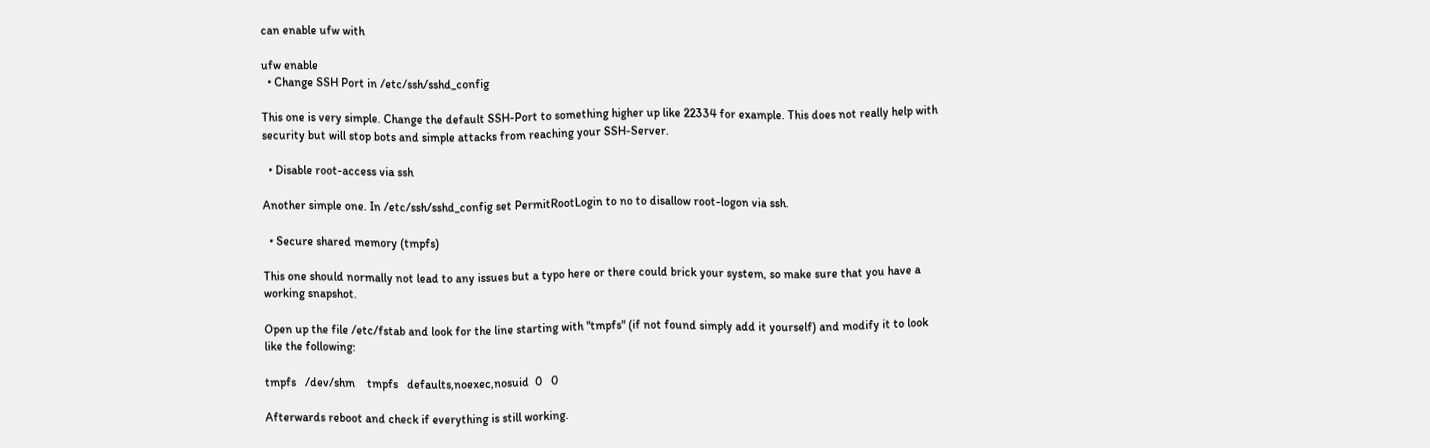can enable ufw with

ufw enable
  • Change SSH Port in /etc/ssh/sshd_config

This one is very simple. Change the default SSH-Port to something higher up like 22334 for example. This does not really help with security but will stop bots and simple attacks from reaching your SSH-Server.

  • Disable root-access via ssh

Another simple one. In /etc/ssh/sshd_config set PermitRootLogin to no to disallow root-logon via ssh.

  • Secure shared memory (tmpfs)

This one should normally not lead to any issues but a typo here or there could brick your system, so make sure that you have a working snapshot.

Open up the file /etc/fstab and look for the line starting with "tmpfs" (if not found simply add it yourself) and modify it to look like the following:

tmpfs   /dev/shm    tmpfs   defaults,noexec,nosuid  0   0

Afterwards reboot and check if everything is still working.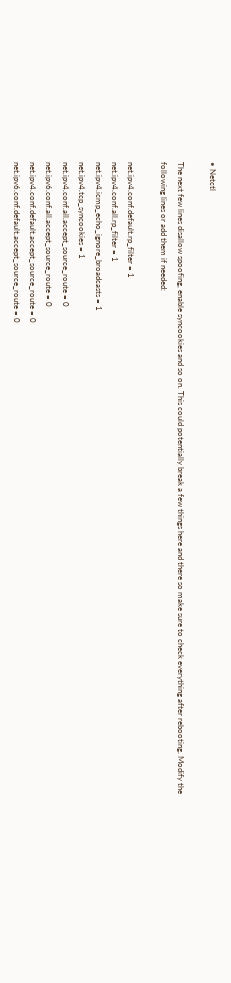• Netctl

The next few lines disallow spoofing, enable syncookies and so on. This could potentially break a few things here and there so make sure to check everything after rebooting. Modify the following lines or add them if needed:

net.ipv4.conf.default.rp_filter = 1
net.ipv4.conf.all.rp_filter = 1
net.ipv4.icmp_echo_ignore_broadcasts = 1
net.ipv4.tcp_syncookies = 1
net.ipv4.conf.all.accept_source_route = 0
net.ipv6.conf.all.accept_source_route = 0
net.ipv4.conf.default.accept_source_route = 0
net.ipv6.conf.default.accept_source_route = 0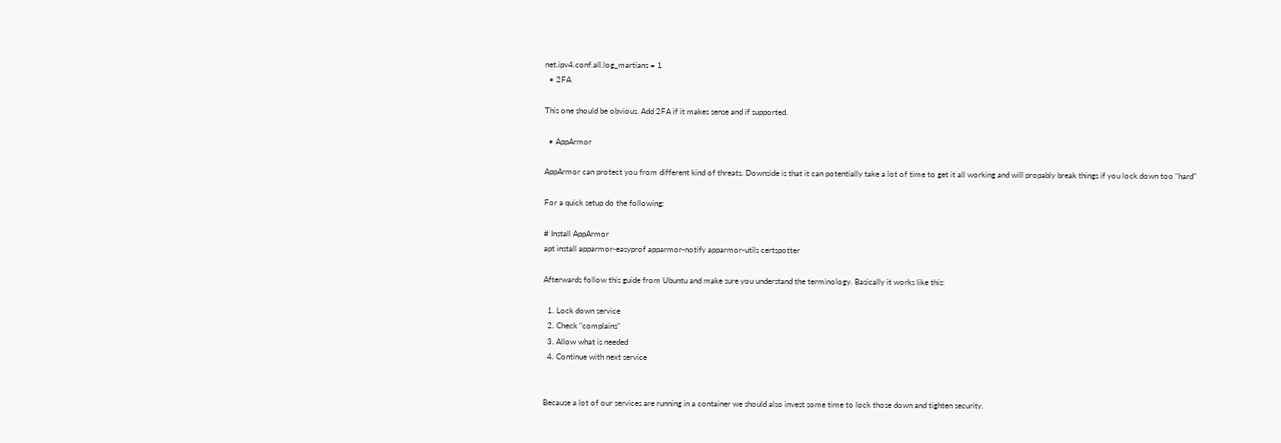net.ipv4.conf.all.log_martians = 1
  • 2FA

This one should be obvious. Add 2FA if it makes sense and if supported.

  • AppArmor

AppArmor can protect you from different kind of threats. Downside is that it can potentially take a lot of time to get it all working and will propably break things if you lock down too "hard"

For a quick setup do the following:

# Install AppArmor
apt install apparmor-easyprof apparmor-notify apparmor-utils certspotter

Afterwards follow this guide from Ubuntu and make sure you understand the terminology. Basically it works like this:

  1. Lock down service
  2. Check "complains"
  3. Allow what is needed
  4. Continue with next service


Because a lot of our services are running in a container we should also invest some time to lock those down and tighten security.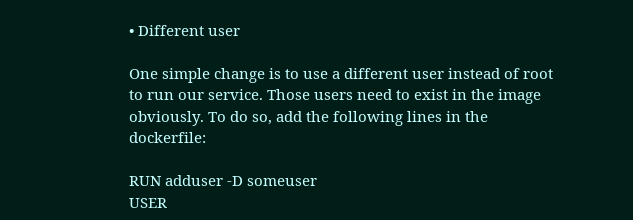• Different user

One simple change is to use a different user instead of root to run our service. Those users need to exist in the image obviously. To do so, add the following lines in the dockerfile:

RUN adduser -D someuser
USER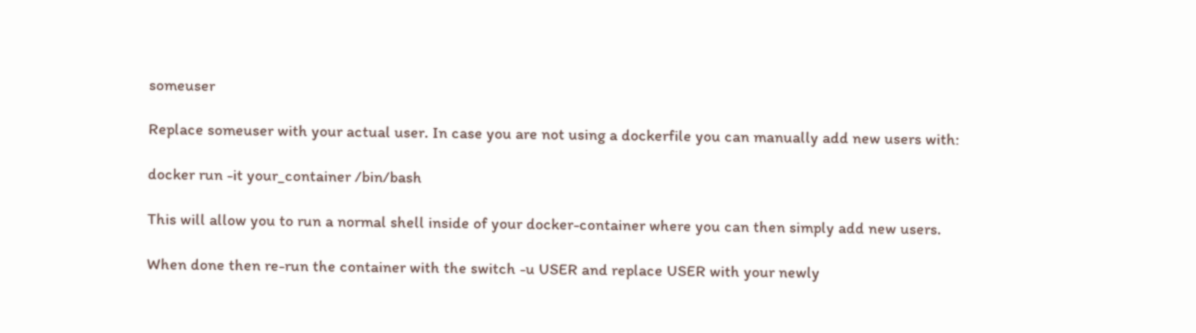someuser

Replace someuser with your actual user. In case you are not using a dockerfile you can manually add new users with:

docker run -it your_container /bin/bash

This will allow you to run a normal shell inside of your docker-container where you can then simply add new users.

When done then re-run the container with the switch -u USER and replace USER with your newly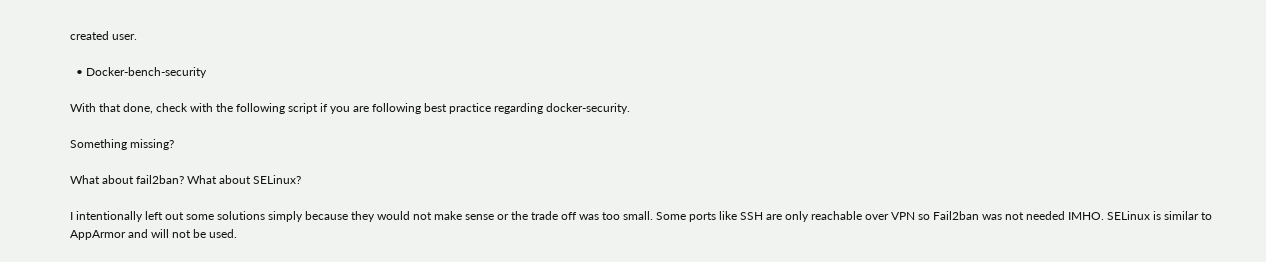created user.

  • Docker-bench-security

With that done, check with the following script if you are following best practice regarding docker-security.

Something missing?

What about fail2ban? What about SELinux?

I intentionally left out some solutions simply because they would not make sense or the trade off was too small. Some ports like SSH are only reachable over VPN so Fail2ban was not needed IMHO. SELinux is similar to AppArmor and will not be used.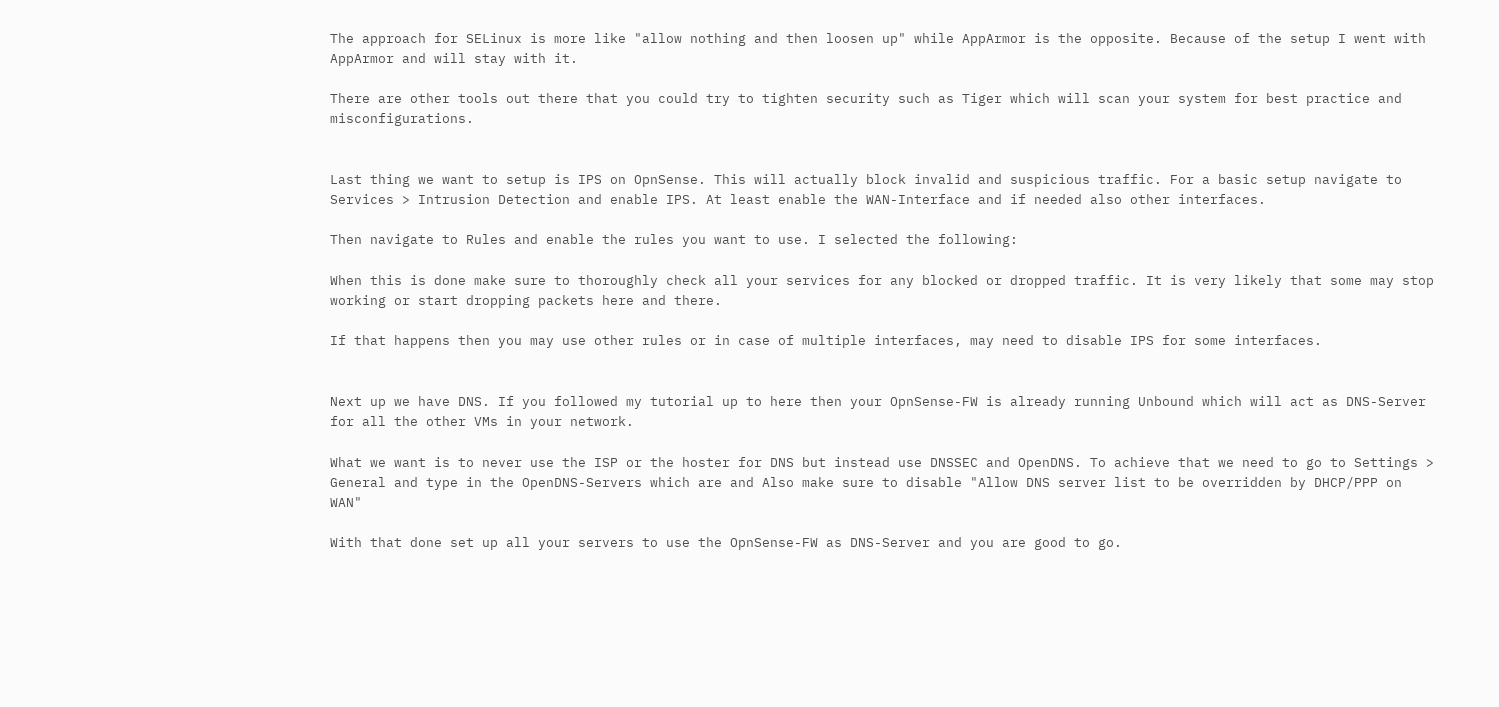The approach for SELinux is more like "allow nothing and then loosen up" while AppArmor is the opposite. Because of the setup I went with AppArmor and will stay with it.

There are other tools out there that you could try to tighten security such as Tiger which will scan your system for best practice and misconfigurations.


Last thing we want to setup is IPS on OpnSense. This will actually block invalid and suspicious traffic. For a basic setup navigate to Services > Intrusion Detection and enable IPS. At least enable the WAN-Interface and if needed also other interfaces.

Then navigate to Rules and enable the rules you want to use. I selected the following:

When this is done make sure to thoroughly check all your services for any blocked or dropped traffic. It is very likely that some may stop working or start dropping packets here and there.

If that happens then you may use other rules or in case of multiple interfaces, may need to disable IPS for some interfaces.


Next up we have DNS. If you followed my tutorial up to here then your OpnSense-FW is already running Unbound which will act as DNS-Server for all the other VMs in your network.

What we want is to never use the ISP or the hoster for DNS but instead use DNSSEC and OpenDNS. To achieve that we need to go to Settings > General and type in the OpenDNS-Servers which are and Also make sure to disable "Allow DNS server list to be overridden by DHCP/PPP on WAN"

With that done set up all your servers to use the OpnSense-FW as DNS-Server and you are good to go.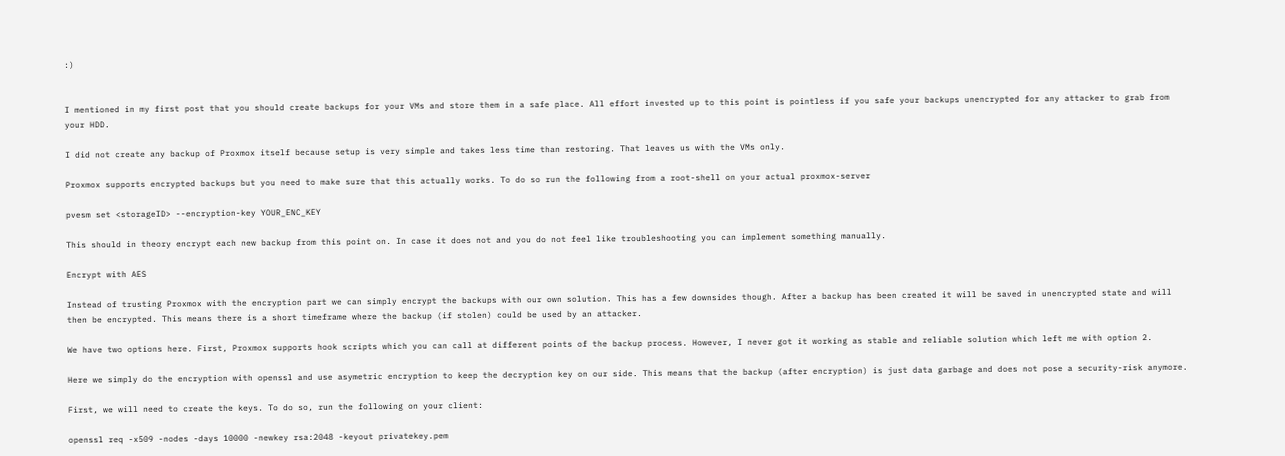:)


I mentioned in my first post that you should create backups for your VMs and store them in a safe place. All effort invested up to this point is pointless if you safe your backups unencrypted for any attacker to grab from your HDD.

I did not create any backup of Proxmox itself because setup is very simple and takes less time than restoring. That leaves us with the VMs only.

Proxmox supports encrypted backups but you need to make sure that this actually works. To do so run the following from a root-shell on your actual proxmox-server

pvesm set <storageID> --encryption-key YOUR_ENC_KEY

This should in theory encrypt each new backup from this point on. In case it does not and you do not feel like troubleshooting you can implement something manually.

Encrypt with AES

Instead of trusting Proxmox with the encryption part we can simply encrypt the backups with our own solution. This has a few downsides though. After a backup has been created it will be saved in unencrypted state and will then be encrypted. This means there is a short timeframe where the backup (if stolen) could be used by an attacker.

We have two options here. First, Proxmox supports hook scripts which you can call at different points of the backup process. However, I never got it working as stable and reliable solution which left me with option 2.

Here we simply do the encryption with openssl and use asymetric encryption to keep the decryption key on our side. This means that the backup (after encryption) is just data garbage and does not pose a security-risk anymore.

First, we will need to create the keys. To do so, run the following on your client:

openssl req -x509 -nodes -days 10000 -newkey rsa:2048 -keyout privatekey.pem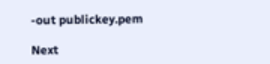-out publickey.pem

Next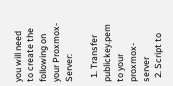you will need to create the following on your Proxmox-Server:

  1. Transfer publickey.pem to your proxmox-server
  2. Script to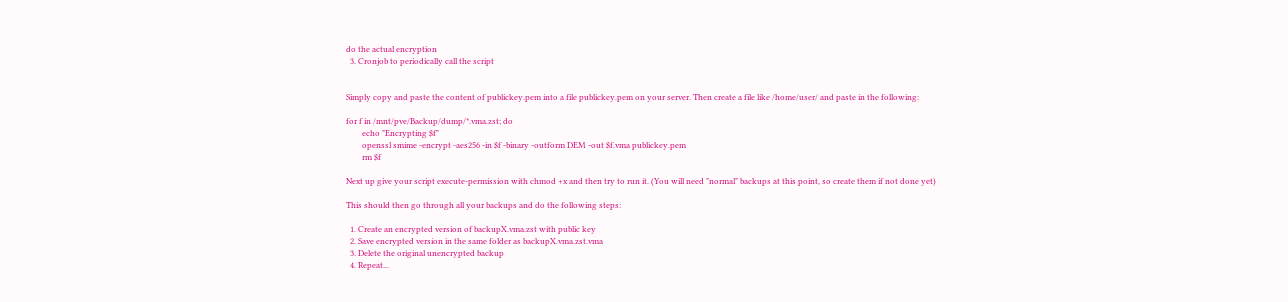do the actual encryption
  3. Cronjob to periodically call the script


Simply copy and paste the content of publickey.pem into a file publickey.pem on your server. Then create a file like /home/user/ and paste in the following:

for f in /mnt/pve/Backup/dump/*.vma.zst; do
        echo "Encrypting $f"
        openssl smime -encrypt -aes256 -in $f -binary -outform DEM -out $f.vma publickey.pem
        rm $f

Next up give your script execute-permission with chmod +x and then try to run it. (You will need "normal" backups at this point, so create them if not done yet)

This should then go through all your backups and do the following steps:

  1. Create an encrypted version of backupX.vma.zst with public key
  2. Save encrypted version in the same folder as backupX.vma.zst.vma
  3. Delete the original unencrypted backup
  4. Repeat...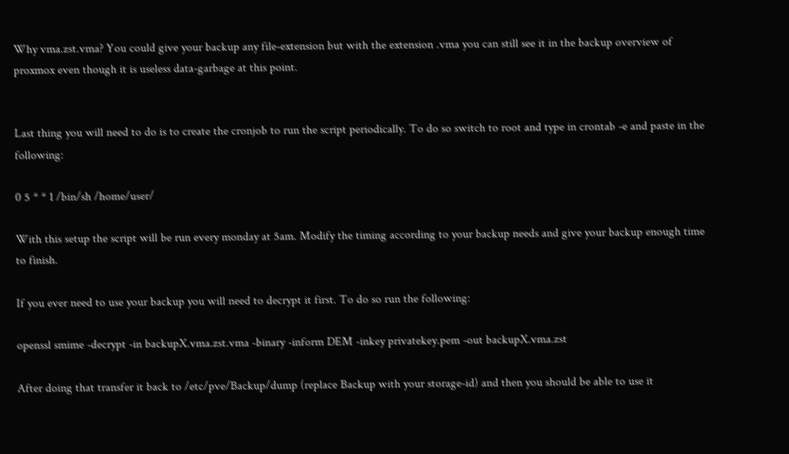Why vma.zst.vma? You could give your backup any file-extension but with the extension .vma you can still see it in the backup overview of proxmox even though it is useless data-garbage at this point.


Last thing you will need to do is to create the cronjob to run the script periodically. To do so switch to root and type in crontab -e and paste in the following:

0 5 * * 1 /bin/sh /home/user/

With this setup the script will be run every monday at 5am. Modify the timing according to your backup needs and give your backup enough time to finish.

If you ever need to use your backup you will need to decrypt it first. To do so run the following:

openssl smime -decrypt -in backupX.vma.zst.vma -binary -inform DEM -inkey privatekey.pem -out backupX.vma.zst

After doing that transfer it back to /etc/pve/Backup/dump (replace Backup with your storage-id) and then you should be able to use it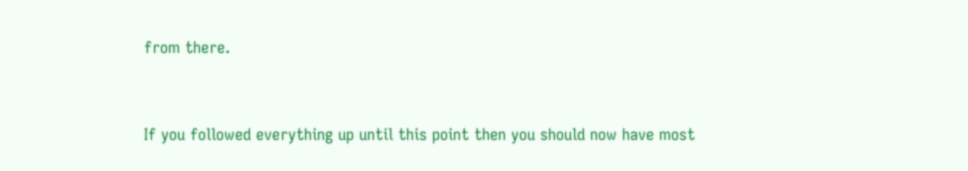from there.


If you followed everything up until this point then you should now have most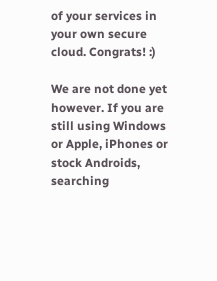of your services in your own secure cloud. Congrats! :)

We are not done yet however. If you are still using Windows or Apple, iPhones or stock Androids, searching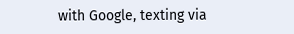with Google, texting via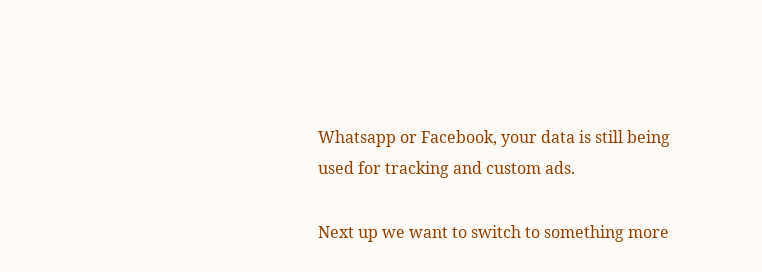Whatsapp or Facebook, your data is still being used for tracking and custom ads.

Next up we want to switch to something more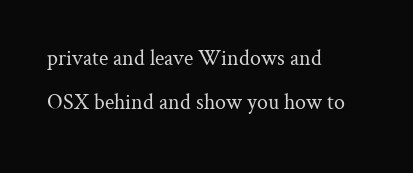private and leave Windows and OSX behind and show you how to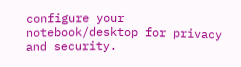configure your notebook/desktop for privacy and security.